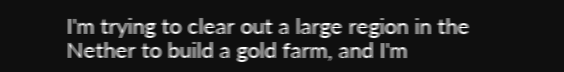I'm trying to clear out a large region in the Nether to build a gold farm, and I'm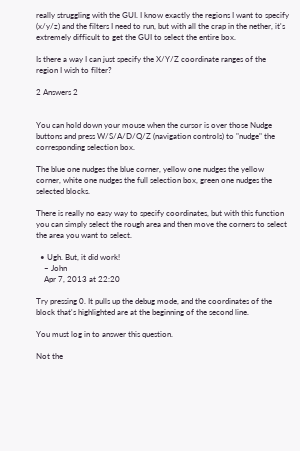really struggling with the GUI. I know exactly the regions I want to specify (x/y/z) and the filters I need to run, but with all the crap in the nether, it's extremely difficult to get the GUI to select the entire box.

Is there a way I can just specify the X/Y/Z coordinate ranges of the region I wish to filter?

2 Answers 2


You can hold down your mouse when the cursor is over those Nudge buttons and press W/S/A/D/Q/Z (navigation controls) to "nudge" the corresponding selection box.

The blue one nudges the blue corner, yellow one nudges the yellow corner, white one nudges the full selection box, green one nudges the selected blocks.

There is really no easy way to specify coordinates, but with this function you can simply select the rough area and then move the corners to select the area you want to select.

  • Ugh. But, it did work!
    – John
    Apr 7, 2013 at 22:20

Try pressing 0. It pulls up the debug mode, and the coordinates of the block that's highlighted are at the beginning of the second line.

You must log in to answer this question.

Not the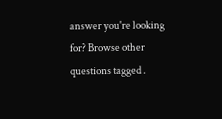answer you're looking for? Browse other questions tagged .